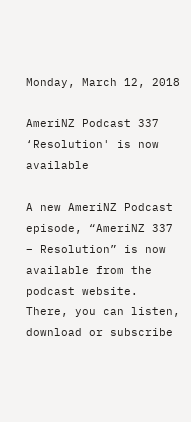Monday, March 12, 2018

AmeriNZ Podcast 337 ‘Resolution' is now available

A new AmeriNZ Podcast episode, “AmeriNZ 337 – Resolution” is now available from the podcast website. There, you can listen, download or subscribe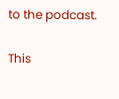to the podcast.

This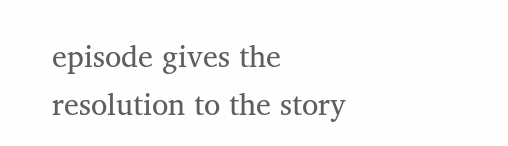episode gives the resolution to the story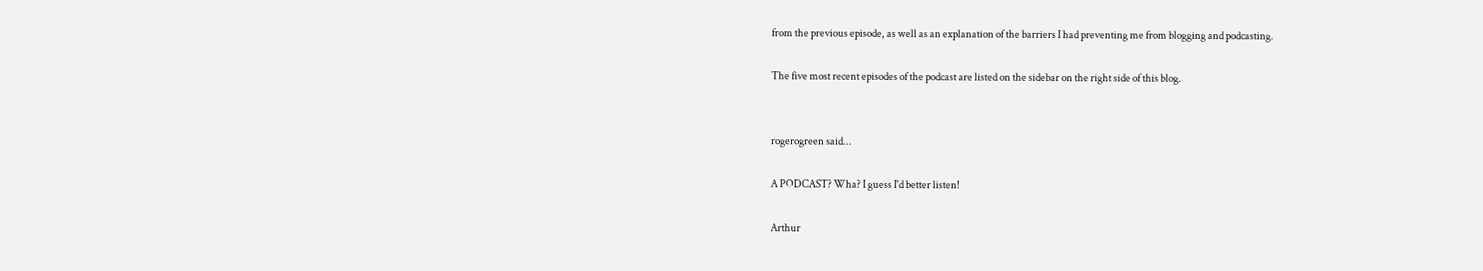from the previous episode, as well as an explanation of the barriers I had preventing me from blogging and podcasting.

The five most recent episodes of the podcast are listed on the sidebar on the right side of this blog.


rogerogreen said...

A PODCAST? Wha? I guess I'd better listen!

Arthur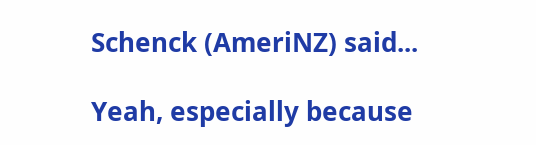Schenck (AmeriNZ) said...

Yeah, especially because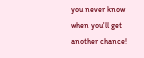you never know when you'll get another chance!